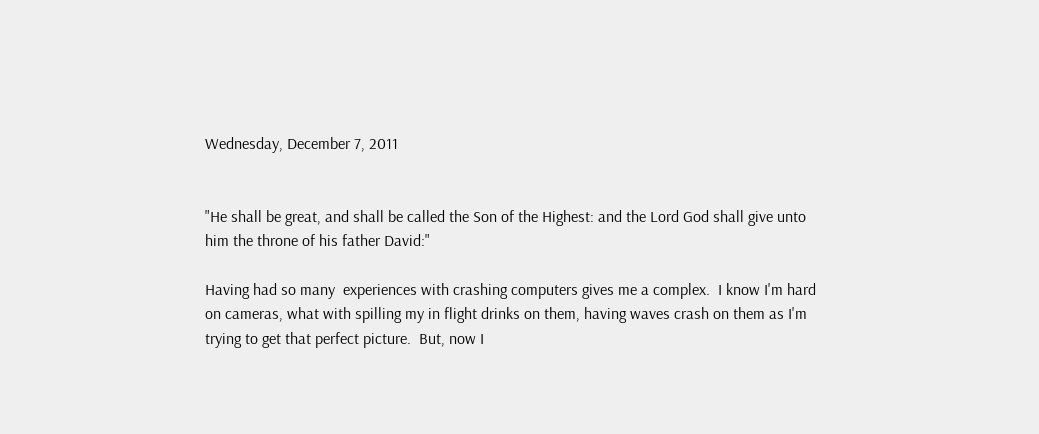Wednesday, December 7, 2011


"He shall be great, and shall be called the Son of the Highest: and the Lord God shall give unto him the throne of his father David:"

Having had so many  experiences with crashing computers gives me a complex.  I know I'm hard on cameras, what with spilling my in flight drinks on them, having waves crash on them as I'm trying to get that perfect picture.  But, now I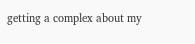getting a complex about my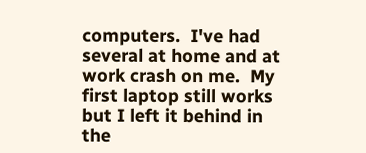computers.  I've had several at home and at work crash on me.  My first laptop still works but I left it behind in the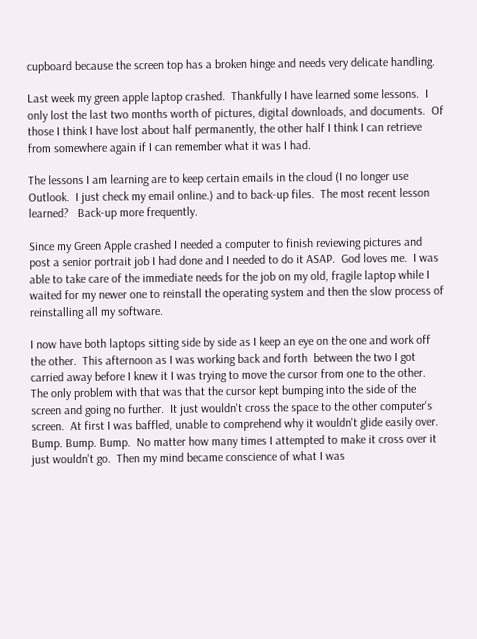cupboard because the screen top has a broken hinge and needs very delicate handling.

Last week my green apple laptop crashed.  Thankfully I have learned some lessons.  I only lost the last two months worth of pictures, digital downloads, and documents.  Of those I think I have lost about half permanently, the other half I think I can retrieve from somewhere again if I can remember what it was I had.

The lessons I am learning are to keep certain emails in the cloud (I no longer use Outlook.  I just check my email online.) and to back-up files.  The most recent lesson learned?   Back-up more frequently.

Since my Green Apple crashed I needed a computer to finish reviewing pictures and post a senior portrait job I had done and I needed to do it ASAP.  God loves me.  I was able to take care of the immediate needs for the job on my old, fragile laptop while I waited for my newer one to reinstall the operating system and then the slow process of reinstalling all my software.

I now have both laptops sitting side by side as I keep an eye on the one and work off the other.  This afternoon as I was working back and forth  between the two I got carried away before I knew it I was trying to move the cursor from one to the other.  The only problem with that was that the cursor kept bumping into the side of the screen and going no further.  It just wouldn't cross the space to the other computer's screen.  At first I was baffled, unable to comprehend why it wouldn't glide easily over.  Bump. Bump. Bump.  No matter how many times I attempted to make it cross over it just wouldn't go.  Then my mind became conscience of what I was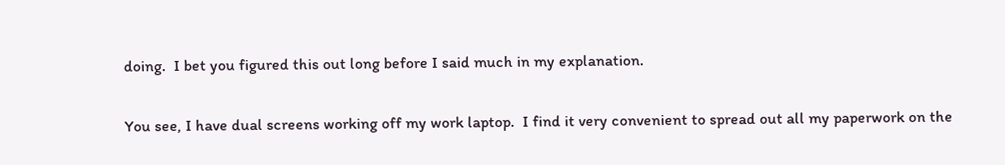doing.  I bet you figured this out long before I said much in my explanation.

You see, I have dual screens working off my work laptop.  I find it very convenient to spread out all my paperwork on the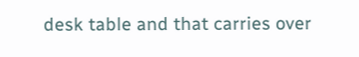desk table and that carries over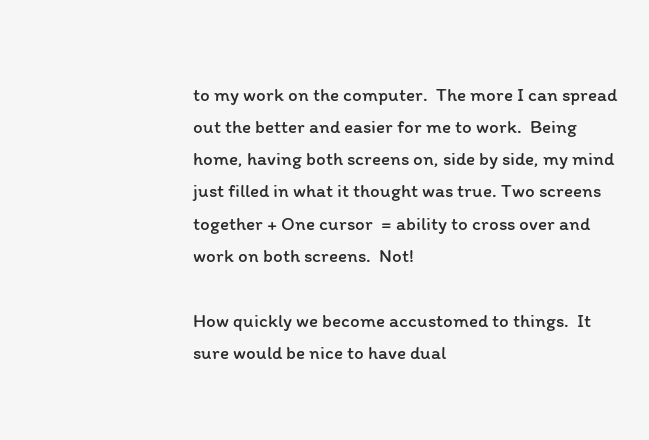to my work on the computer.  The more I can spread out the better and easier for me to work.  Being home, having both screens on, side by side, my mind just filled in what it thought was true. Two screens together + One cursor  = ability to cross over and work on both screens.  Not!

How quickly we become accustomed to things.  It sure would be nice to have dual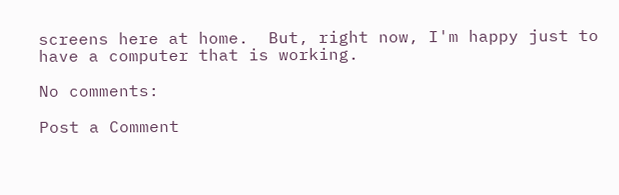screens here at home.  But, right now, I'm happy just to have a computer that is working.

No comments:

Post a Comment